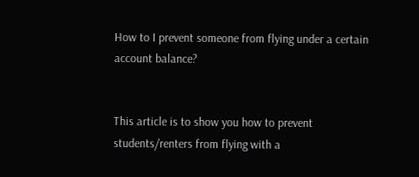How to I prevent someone from flying under a certain account balance?


This article is to show you how to prevent students/renters from flying with a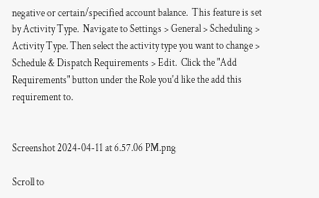negative or certain/specified account balance.  This feature is set by Activity Type.  Navigate to Settings > General > Scheduling > Activity Type. Then select the activity type you want to change > Schedule & Dispatch Requirements > Edit.  Click the "Add Requirements" button under the Role you'd like the add this requirement to.


Screenshot 2024-04-11 at 6.57.06 PM.png

Scroll to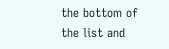the bottom of the list and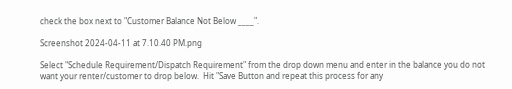check the box next to "Customer Balance Not Below ____".

Screenshot 2024-04-11 at 7.10.40 PM.png

Select "Schedule Requirement/Dispatch Requirement" from the drop down menu and enter in the balance you do not want your renter/customer to drop below.  Hit "Save Button and repeat this process for any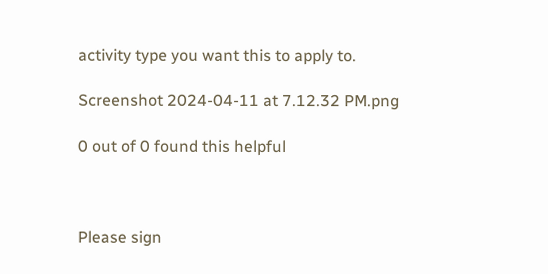activity type you want this to apply to.

Screenshot 2024-04-11 at 7.12.32 PM.png

0 out of 0 found this helpful



Please sign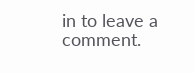in to leave a comment.